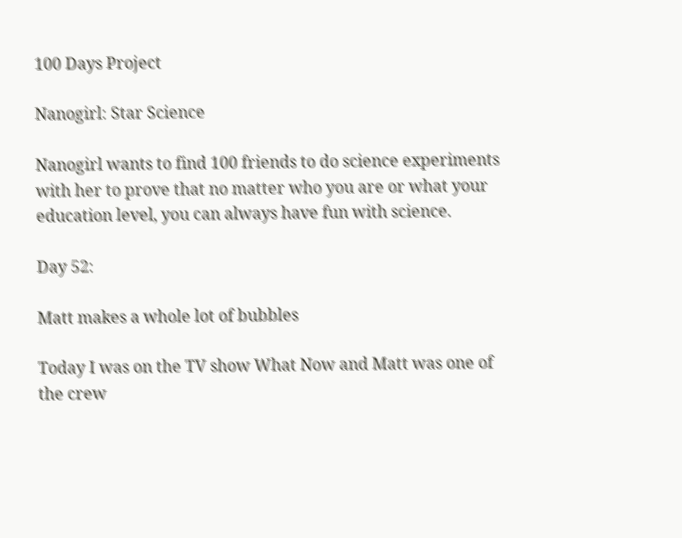100 Days Project

Nanogirl: Star Science

Nanogirl wants to find 100 friends to do science experiments with her to prove that no matter who you are or what your education level, you can always have fun with science.

Day 52:

Matt makes a whole lot of bubbles

Today I was on the TV show What Now and Matt was one of the crew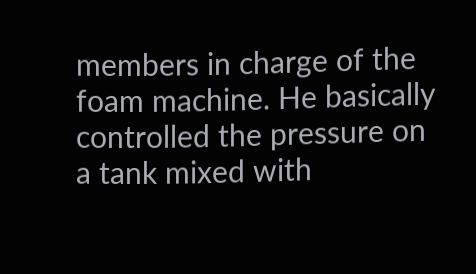members in charge of the foam machine. He basically controlled the pressure on a tank mixed with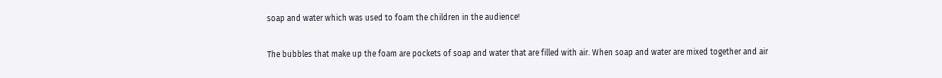soap and water which was used to foam the children in the audience!

The bubbles that make up the foam are pockets of soap and water that are filled with air. When soap and water are mixed together and air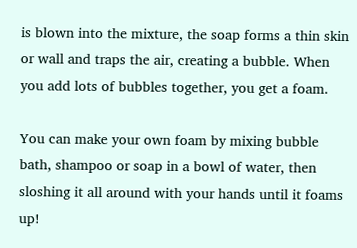is blown into the mixture, the soap forms a thin skin or wall and traps the air, creating a bubble. When you add lots of bubbles together, you get a foam.

You can make your own foam by mixing bubble bath, shampoo or soap in a bowl of water, then sloshing it all around with your hands until it foams up!